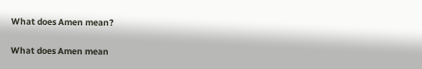What does Amen mean?

What does Amen mean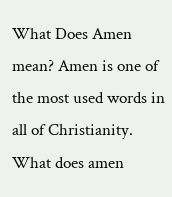What Does Amen mean? Amen is one of the most used words in all of Christianity.  What does amen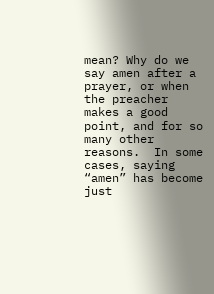mean? Why do we say amen after a prayer, or when the preacher makes a good point, and for so many other reasons.  In some cases, saying “amen” has become just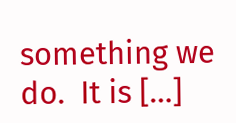something we do.  It is […]